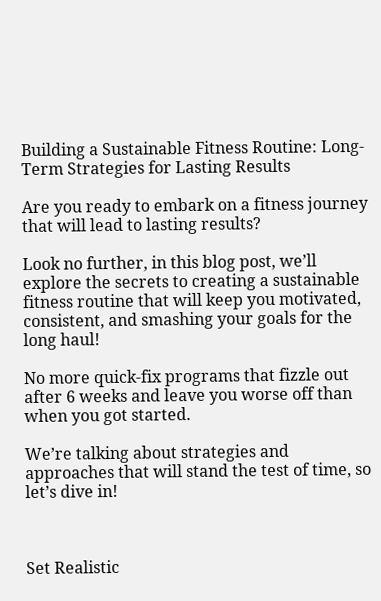Building a Sustainable Fitness Routine: Long-Term Strategies for Lasting Results

Are you ready to embark on a fitness journey that will lead to lasting results?

Look no further, in this blog post, we’ll explore the secrets to creating a sustainable fitness routine that will keep you motivated, consistent, and smashing your goals for the long haul!

No more quick-fix programs that fizzle out after 6 weeks and leave you worse off than when you got started.

We’re talking about strategies and approaches that will stand the test of time, so let’s dive in!



Set Realistic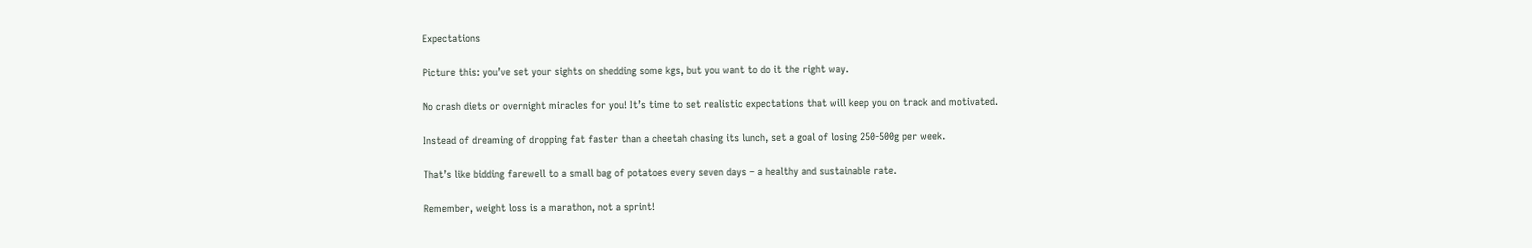Expectations

Picture this: you’ve set your sights on shedding some kgs, but you want to do it the right way.

No crash diets or overnight miracles for you! It’s time to set realistic expectations that will keep you on track and motivated.

Instead of dreaming of dropping fat faster than a cheetah chasing its lunch, set a goal of losing 250-500g per week.

That’s like bidding farewell to a small bag of potatoes every seven days – a healthy and sustainable rate.

Remember, weight loss is a marathon, not a sprint!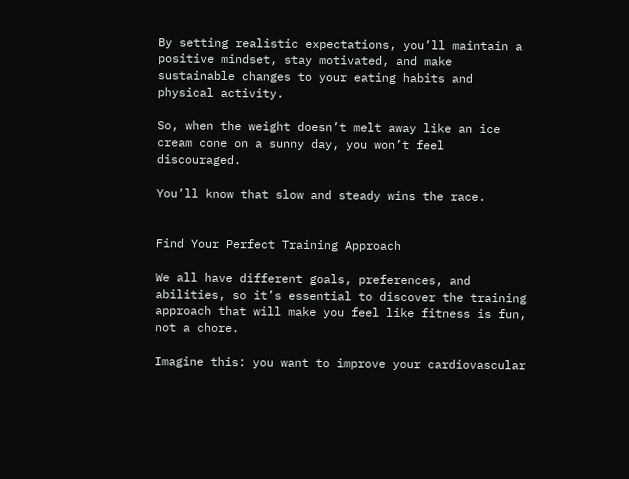By setting realistic expectations, you’ll maintain a positive mindset, stay motivated, and make sustainable changes to your eating habits and physical activity.

So, when the weight doesn’t melt away like an ice cream cone on a sunny day, you won’t feel discouraged.

You’ll know that slow and steady wins the race.


Find Your Perfect Training Approach

We all have different goals, preferences, and abilities, so it’s essential to discover the training approach that will make you feel like fitness is fun, not a chore.

Imagine this: you want to improve your cardiovascular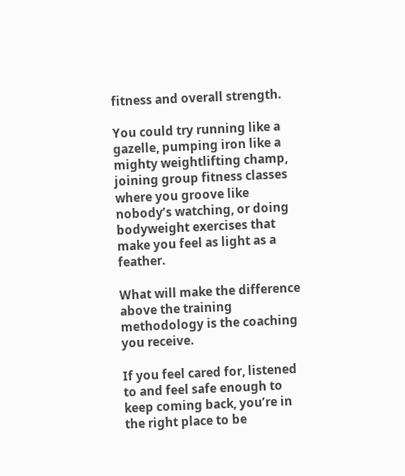fitness and overall strength.

You could try running like a gazelle, pumping iron like a mighty weightlifting champ, joining group fitness classes where you groove like nobody’s watching, or doing bodyweight exercises that make you feel as light as a feather.

What will make the difference above the training methodology is the coaching you receive.

If you feel cared for, listened to and feel safe enough to keep coming back, you’re in the right place to be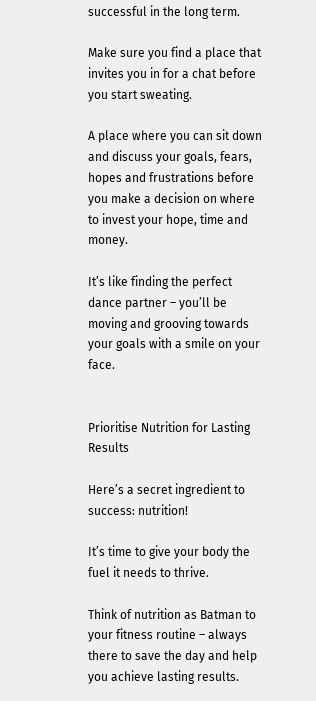successful in the long term.

Make sure you find a place that invites you in for a chat before you start sweating.

A place where you can sit down and discuss your goals, fears, hopes and frustrations before you make a decision on where to invest your hope, time and money.

It’s like finding the perfect dance partner – you’ll be moving and grooving towards your goals with a smile on your face.


Prioritise Nutrition for Lasting Results

Here’s a secret ingredient to success: nutrition!

It’s time to give your body the fuel it needs to thrive.

Think of nutrition as Batman to your fitness routine – always there to save the day and help you achieve lasting results.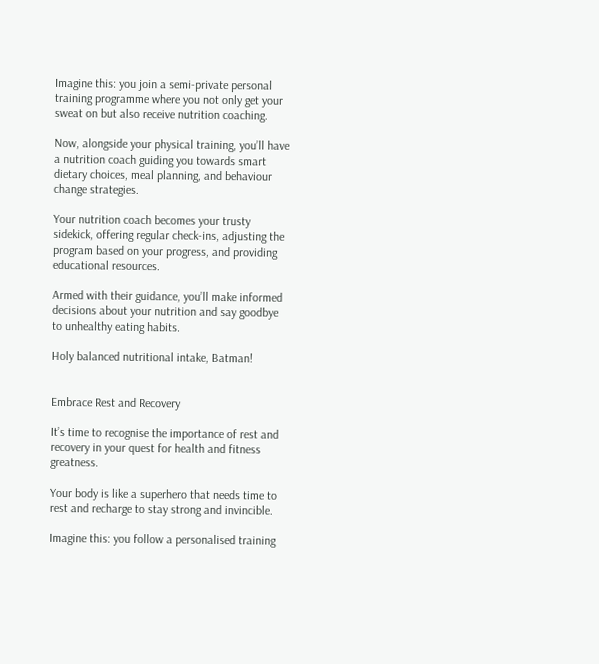Imagine this: you join a semi-private personal training programme where you not only get your sweat on but also receive nutrition coaching.

Now, alongside your physical training, you’ll have a nutrition coach guiding you towards smart dietary choices, meal planning, and behaviour change strategies.

Your nutrition coach becomes your trusty sidekick, offering regular check-ins, adjusting the program based on your progress, and providing educational resources.

Armed with their guidance, you’ll make informed decisions about your nutrition and say goodbye to unhealthy eating habits.

Holy balanced nutritional intake, Batman!


Embrace Rest and Recovery

It’s time to recognise the importance of rest and recovery in your quest for health and fitness greatness.

Your body is like a superhero that needs time to rest and recharge to stay strong and invincible.

Imagine this: you follow a personalised training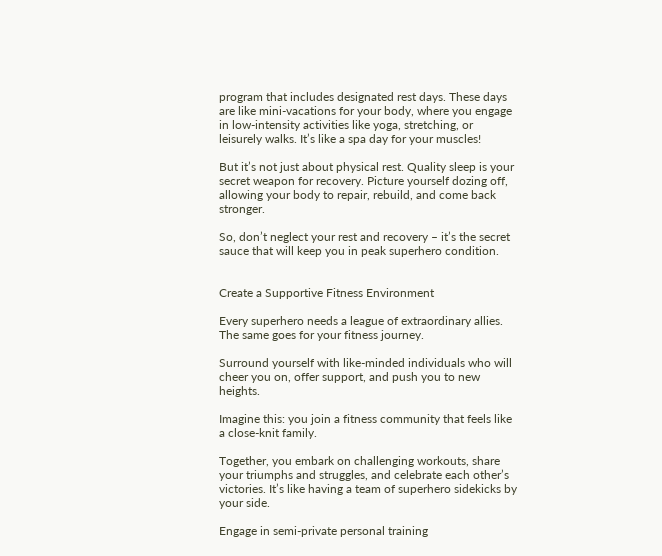program that includes designated rest days. These days are like mini-vacations for your body, where you engage in low-intensity activities like yoga, stretching, or leisurely walks. It’s like a spa day for your muscles!

But it’s not just about physical rest. Quality sleep is your secret weapon for recovery. Picture yourself dozing off, allowing your body to repair, rebuild, and come back stronger.

So, don’t neglect your rest and recovery – it’s the secret sauce that will keep you in peak superhero condition.


Create a Supportive Fitness Environment

Every superhero needs a league of extraordinary allies. The same goes for your fitness journey.

Surround yourself with like-minded individuals who will cheer you on, offer support, and push you to new heights.

Imagine this: you join a fitness community that feels like a close-knit family.

Together, you embark on challenging workouts, share your triumphs and struggles, and celebrate each other’s victories. It’s like having a team of superhero sidekicks by your side.

Engage in semi-private personal training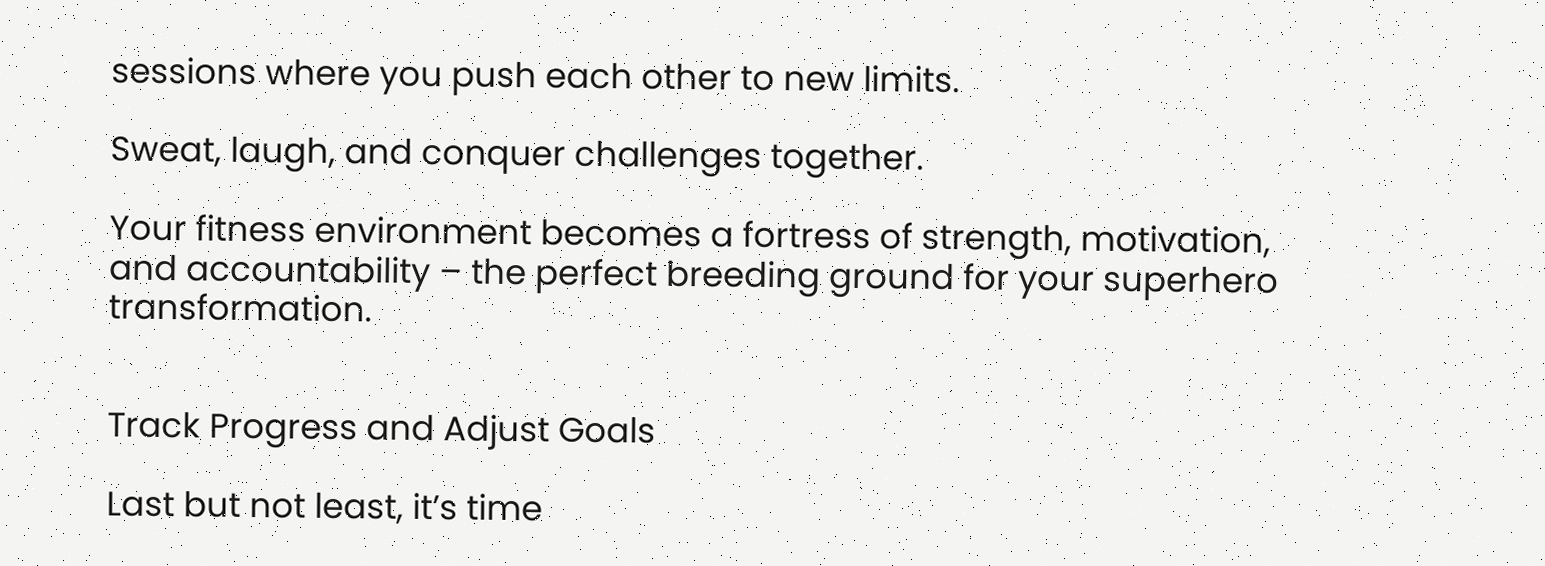sessions where you push each other to new limits.

Sweat, laugh, and conquer challenges together.

Your fitness environment becomes a fortress of strength, motivation, and accountability – the perfect breeding ground for your superhero transformation.


Track Progress and Adjust Goals

Last but not least, it’s time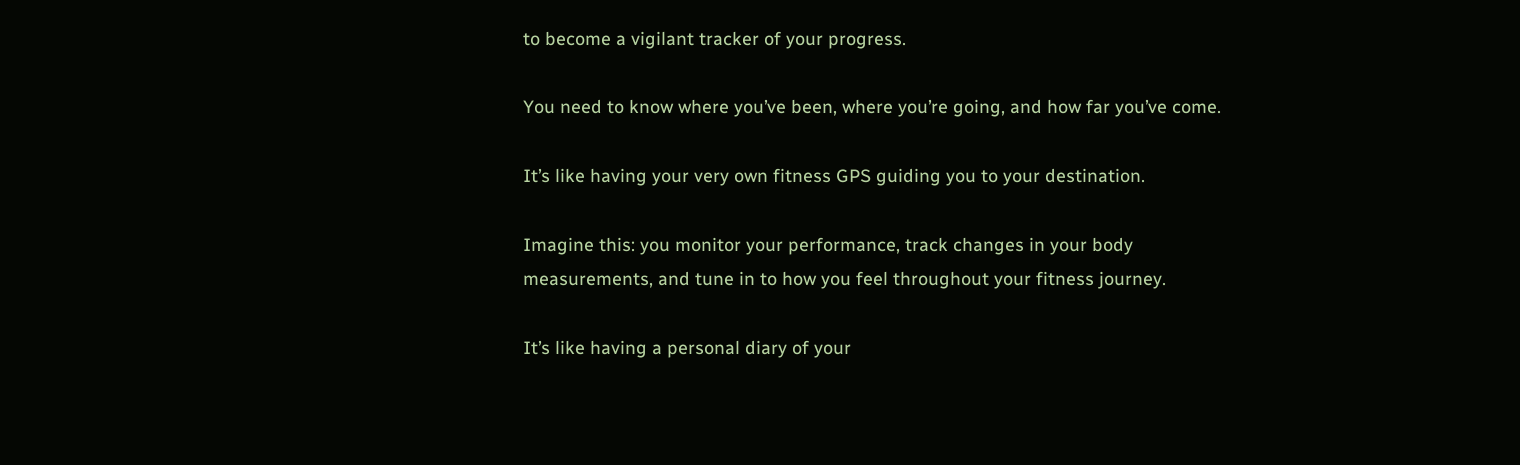to become a vigilant tracker of your progress.

You need to know where you’ve been, where you’re going, and how far you’ve come.

It’s like having your very own fitness GPS guiding you to your destination.

Imagine this: you monitor your performance, track changes in your body measurements, and tune in to how you feel throughout your fitness journey.

It’s like having a personal diary of your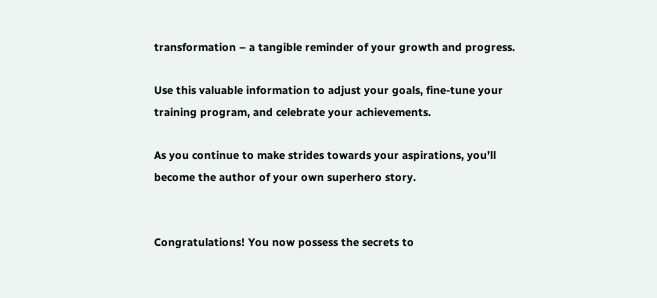transformation – a tangible reminder of your growth and progress.

Use this valuable information to adjust your goals, fine-tune your training program, and celebrate your achievements.

As you continue to make strides towards your aspirations, you’ll become the author of your own superhero story.


Congratulations! You now possess the secrets to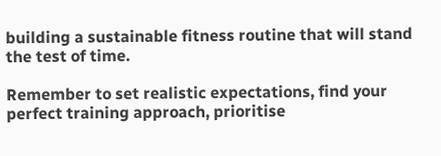building a sustainable fitness routine that will stand the test of time.

Remember to set realistic expectations, find your perfect training approach, prioritise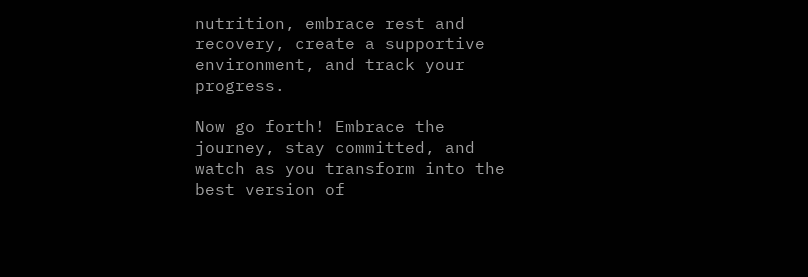nutrition, embrace rest and recovery, create a supportive environment, and track your progress.

Now go forth! Embrace the journey, stay committed, and watch as you transform into the best version of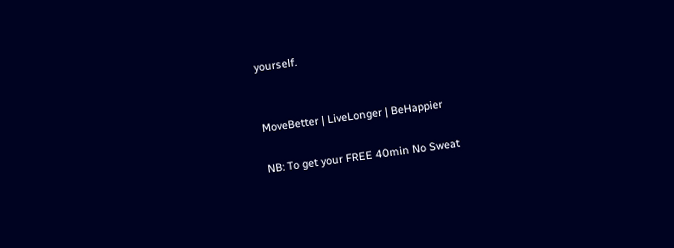yourself.


MoveBetter | LiveLonger | BeHappier

NB: To get your FREE 40min No Sweat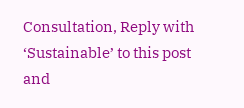Consultation, Reply with ‘Sustainable’ to this post and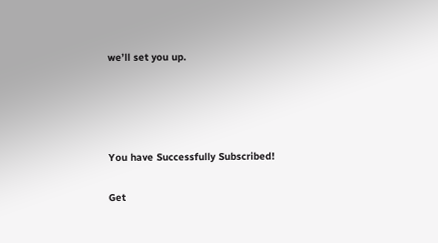we’ll set you up.




You have Successfully Subscribed!

Get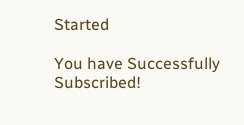Started

You have Successfully Subscribed!